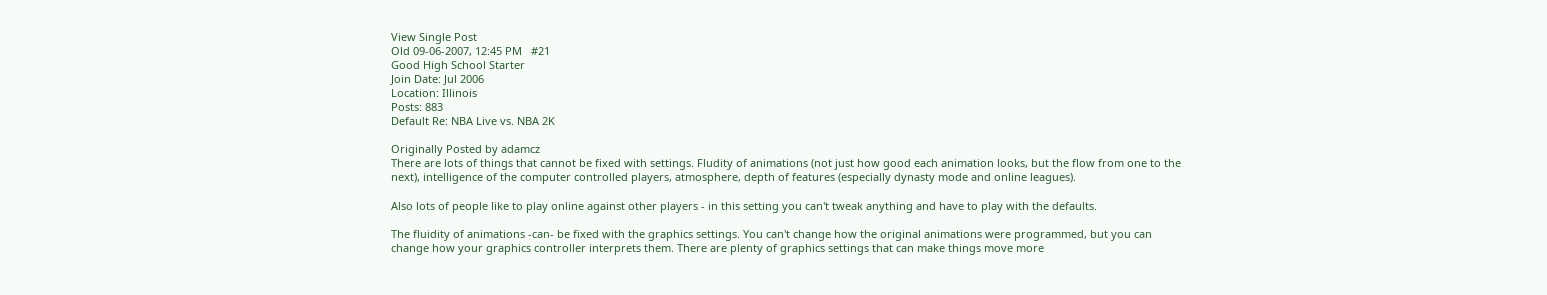View Single Post
Old 09-06-2007, 12:45 PM   #21
Good High School Starter
Join Date: Jul 2006
Location: Illinois
Posts: 883
Default Re: NBA Live vs. NBA 2K

Originally Posted by adamcz
There are lots of things that cannot be fixed with settings. Fludity of animations (not just how good each animation looks, but the flow from one to the next), intelligence of the computer controlled players, atmosphere, depth of features (especially dynasty mode and online leagues).

Also lots of people like to play online against other players - in this setting you can't tweak anything and have to play with the defaults.

The fluidity of animations -can- be fixed with the graphics settings. You can't change how the original animations were programmed, but you can change how your graphics controller interprets them. There are plenty of graphics settings that can make things move more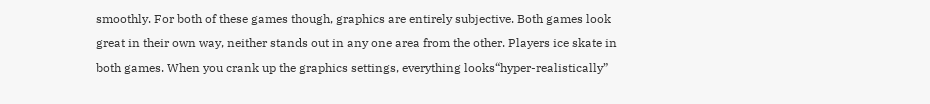smoothly. For both of these games though, graphics are entirely subjective. Both games look great in their own way, neither stands out in any one area from the other. Players ice skate in both games. When you crank up the graphics settings, everything looks“hyper-realistically”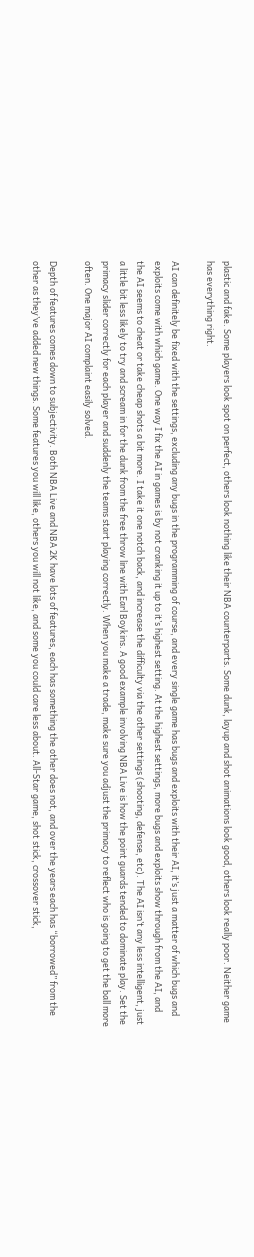plastic and fake. Some players look spot on perfect, others look nothing like their NBA counterparts. Some dunk, layup and shot animations look good, others look really poor. Neither game has everything right.

AI can definitely be fixed with the settings, excluding any bugs in the programming of course, and every single game has bugs and exploits with their AI, it’s just a matter of which bugs and exploits come with which game. One way I fix the AI in games is by not cranking it up to it’s highest setting. At the highest settings, more bugs and exploits show through from the AI, and the AI seems to cheat or take cheap shots a bit more. I take it one notch back, and increase the difficulty via the other settings (shooting, defense, etc). The AI isn’t any less intelligent, just a little bit less likely to try and scream in for the dunk from the free throw line with Earl Boykins. A good example involving NBA Live is how the point guards tended to dominate play. Set the primacy slider correctly for each player and suddenly the teams start playing correctly. When you make a trade, make sure you adjust the primacy to reflect who is going to get the ball more often. One major AI complaint easily solved.

Depth of features comes down to subjectivity. Both NBA Live and NBA 2K have lots of features, each has something the other does not, and over the years each has “borrowed” from the other as they’ve added new things. Some features you will like, others you will not like, and some you could care less about. All-Star game, shot stick, crossover stick,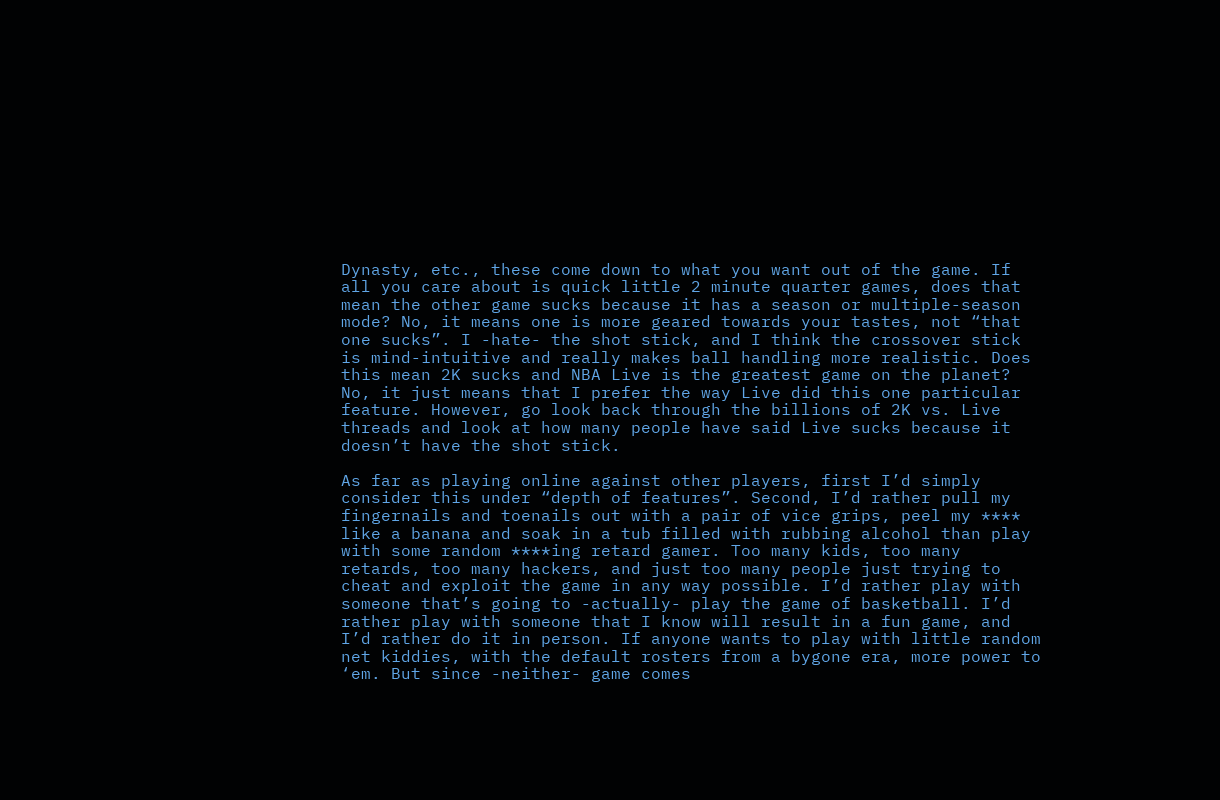Dynasty, etc., these come down to what you want out of the game. If all you care about is quick little 2 minute quarter games, does that mean the other game sucks because it has a season or multiple-season mode? No, it means one is more geared towards your tastes, not “that one sucks”. I -hate- the shot stick, and I think the crossover stick is mind-intuitive and really makes ball handling more realistic. Does this mean 2K sucks and NBA Live is the greatest game on the planet? No, it just means that I prefer the way Live did this one particular feature. However, go look back through the billions of 2K vs. Live threads and look at how many people have said Live sucks because it doesn’t have the shot stick.

As far as playing online against other players, first I’d simply consider this under “depth of features”. Second, I’d rather pull my fingernails and toenails out with a pair of vice grips, peel my **** like a banana and soak in a tub filled with rubbing alcohol than play with some random ****ing retard gamer. Too many kids, too many retards, too many hackers, and just too many people just trying to cheat and exploit the game in any way possible. I’d rather play with someone that’s going to -actually- play the game of basketball. I’d rather play with someone that I know will result in a fun game, and I’d rather do it in person. If anyone wants to play with little random net kiddies, with the default rosters from a bygone era, more power to ‘em. But since -neither- game comes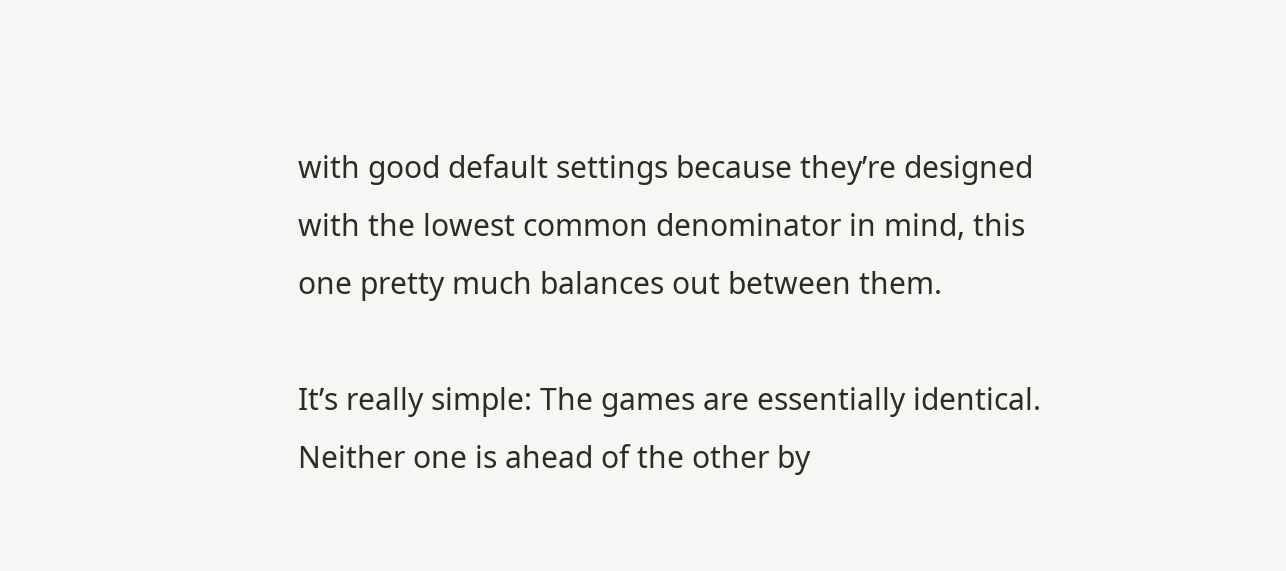with good default settings because they’re designed with the lowest common denominator in mind, this one pretty much balances out between them.

It’s really simple: The games are essentially identical. Neither one is ahead of the other by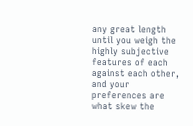any great length until you weigh the highly subjective features of each against each other, and your preferences are what skew the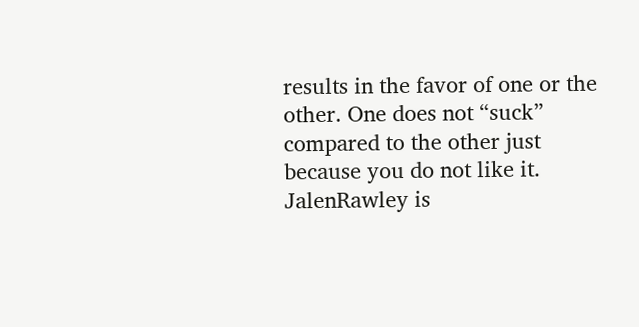results in the favor of one or the other. One does not “suck” compared to the other just because you do not like it.
JalenRawley is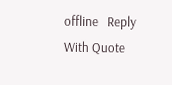offline   Reply With Quote